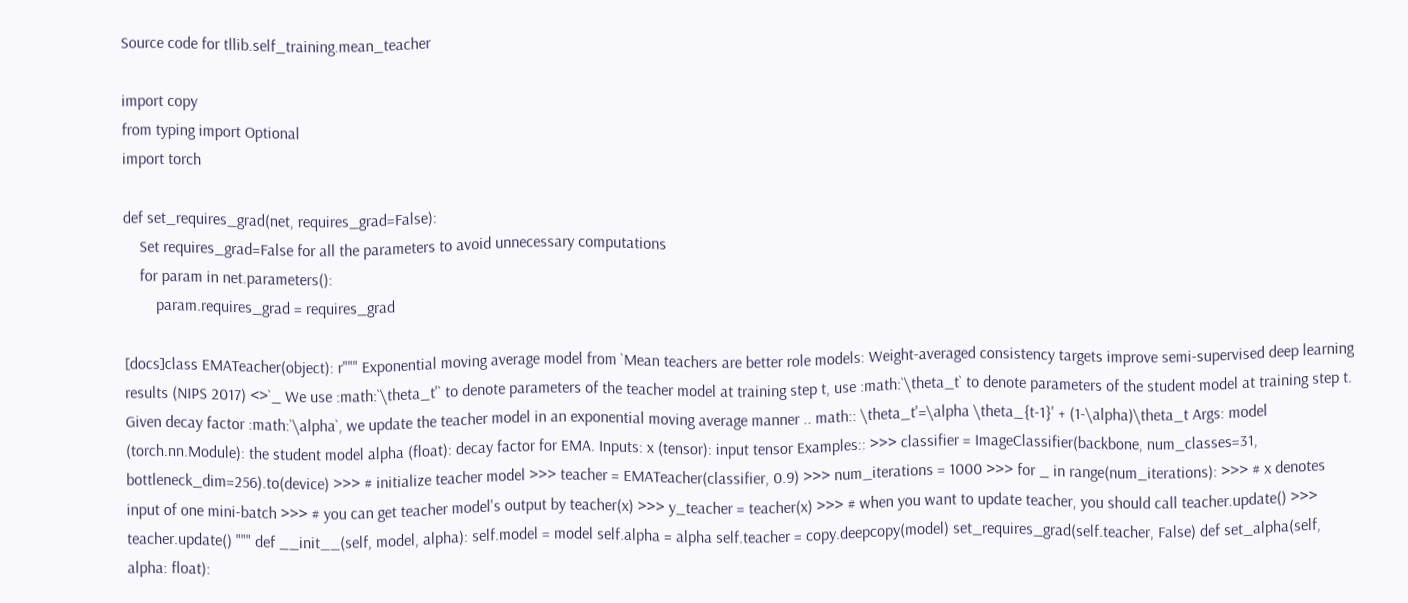Source code for tllib.self_training.mean_teacher

import copy
from typing import Optional
import torch

def set_requires_grad(net, requires_grad=False):
    Set requires_grad=False for all the parameters to avoid unnecessary computations
    for param in net.parameters():
        param.requires_grad = requires_grad

[docs]class EMATeacher(object): r""" Exponential moving average model from `Mean teachers are better role models: Weight-averaged consistency targets improve semi-supervised deep learning results (NIPS 2017) <>`_ We use :math:`\theta_t'` to denote parameters of the teacher model at training step t, use :math:`\theta_t` to denote parameters of the student model at training step t. Given decay factor :math:`\alpha`, we update the teacher model in an exponential moving average manner .. math:: \theta_t'=\alpha \theta_{t-1}' + (1-\alpha)\theta_t Args: model (torch.nn.Module): the student model alpha (float): decay factor for EMA. Inputs: x (tensor): input tensor Examples:: >>> classifier = ImageClassifier(backbone, num_classes=31, bottleneck_dim=256).to(device) >>> # initialize teacher model >>> teacher = EMATeacher(classifier, 0.9) >>> num_iterations = 1000 >>> for _ in range(num_iterations): >>> # x denotes input of one mini-batch >>> # you can get teacher model's output by teacher(x) >>> y_teacher = teacher(x) >>> # when you want to update teacher, you should call teacher.update() >>> teacher.update() """ def __init__(self, model, alpha): self.model = model self.alpha = alpha self.teacher = copy.deepcopy(model) set_requires_grad(self.teacher, False) def set_alpha(self, alpha: float):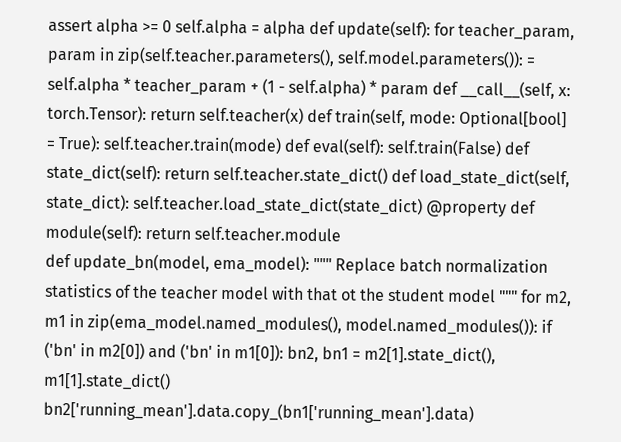assert alpha >= 0 self.alpha = alpha def update(self): for teacher_param, param in zip(self.teacher.parameters(), self.model.parameters()): = self.alpha * teacher_param + (1 - self.alpha) * param def __call__(self, x: torch.Tensor): return self.teacher(x) def train(self, mode: Optional[bool] = True): self.teacher.train(mode) def eval(self): self.train(False) def state_dict(self): return self.teacher.state_dict() def load_state_dict(self, state_dict): self.teacher.load_state_dict(state_dict) @property def module(self): return self.teacher.module
def update_bn(model, ema_model): """ Replace batch normalization statistics of the teacher model with that ot the student model """ for m2, m1 in zip(ema_model.named_modules(), model.named_modules()): if ('bn' in m2[0]) and ('bn' in m1[0]): bn2, bn1 = m2[1].state_dict(), m1[1].state_dict() bn2['running_mean'].data.copy_(bn1['running_mean'].data)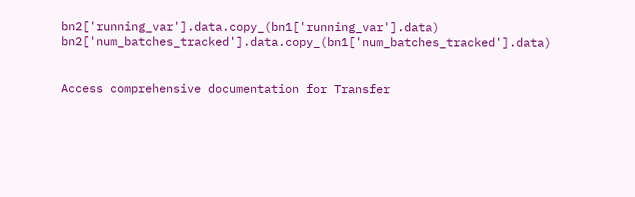bn2['running_var'].data.copy_(bn1['running_var'].data) bn2['num_batches_tracked'].data.copy_(bn1['num_batches_tracked'].data)


Access comprehensive documentation for Transfer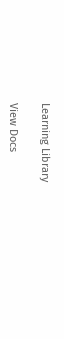Learning Library

View Docs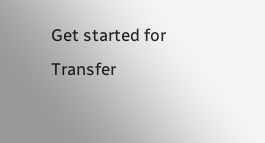Get started for Transfer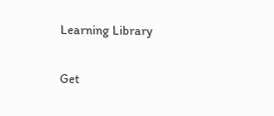Learning Library

Get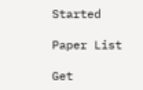Started

Paper List

Get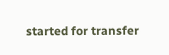started for transfer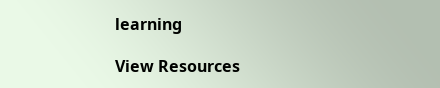learning

View Resources